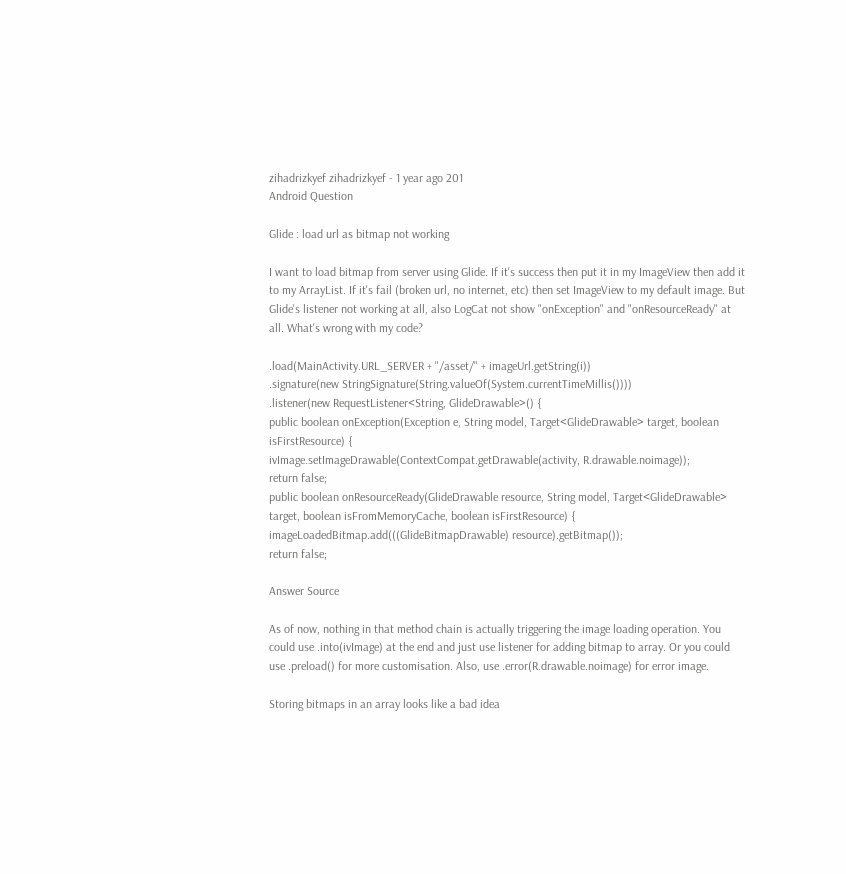zihadrizkyef zihadrizkyef - 1 year ago 201
Android Question

Glide : load url as bitmap not working

I want to load bitmap from server using Glide. If it's success then put it in my ImageView then add it to my ArrayList. If it's fail (broken url, no internet, etc) then set ImageView to my default image. But Glide's listener not working at all, also LogCat not show "onException" and "onResourceReady" at all. What's wrong with my code?

.load(MainActivity.URL_SERVER + "/asset/" + imageUrl.getString(i))
.signature(new StringSignature(String.valueOf(System.currentTimeMillis())))
.listener(new RequestListener<String, GlideDrawable>() {
public boolean onException(Exception e, String model, Target<GlideDrawable> target, boolean isFirstResource) {
ivImage.setImageDrawable(ContextCompat.getDrawable(activity, R.drawable.noimage));
return false;
public boolean onResourceReady(GlideDrawable resource, String model, Target<GlideDrawable> target, boolean isFromMemoryCache, boolean isFirstResource) {
imageLoadedBitmap.add(((GlideBitmapDrawable) resource).getBitmap());
return false;

Answer Source

As of now, nothing in that method chain is actually triggering the image loading operation. You could use .into(ivImage) at the end and just use listener for adding bitmap to array. Or you could use .preload() for more customisation. Also, use .error(R.drawable.noimage) for error image.

Storing bitmaps in an array looks like a bad idea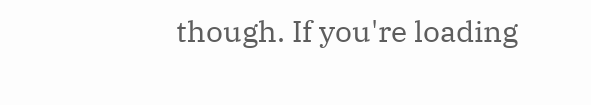though. If you're loading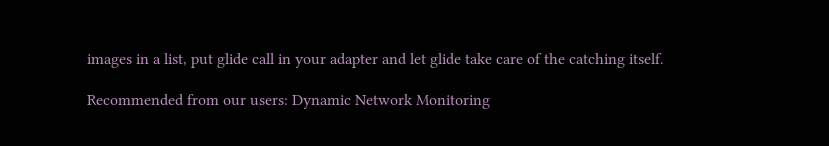images in a list, put glide call in your adapter and let glide take care of the catching itself.

Recommended from our users: Dynamic Network Monitoring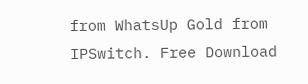from WhatsUp Gold from IPSwitch. Free Download